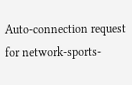Auto-connection request for network-sports-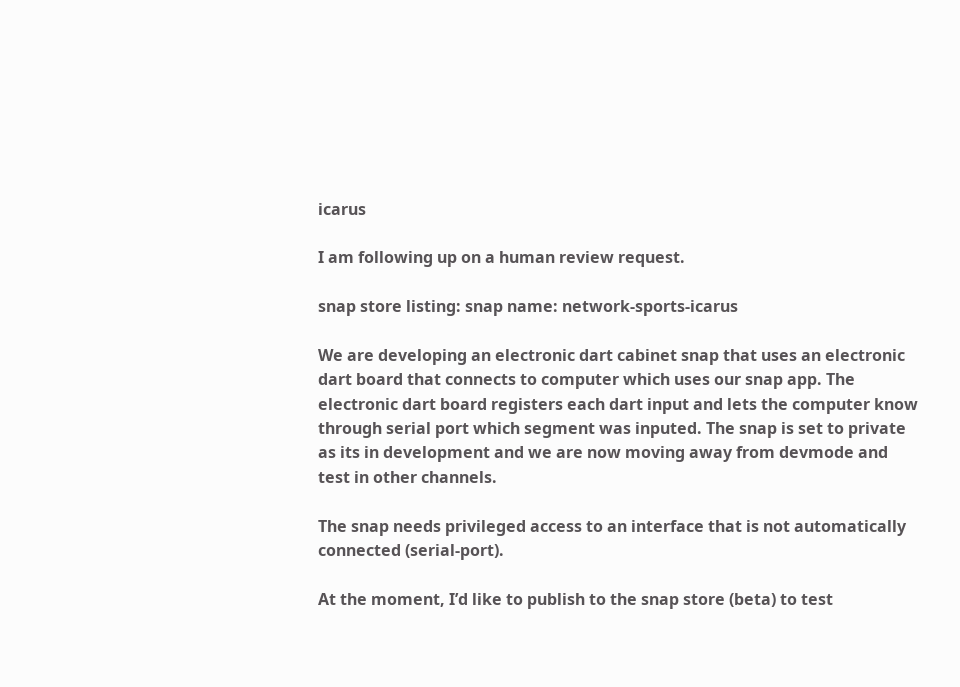icarus

I am following up on a human review request.

snap store listing: snap name: network-sports-icarus

We are developing an electronic dart cabinet snap that uses an electronic dart board that connects to computer which uses our snap app. The electronic dart board registers each dart input and lets the computer know through serial port which segment was inputed. The snap is set to private as its in development and we are now moving away from devmode and test in other channels.

The snap needs privileged access to an interface that is not automatically connected (serial-port).

At the moment, I’d like to publish to the snap store (beta) to test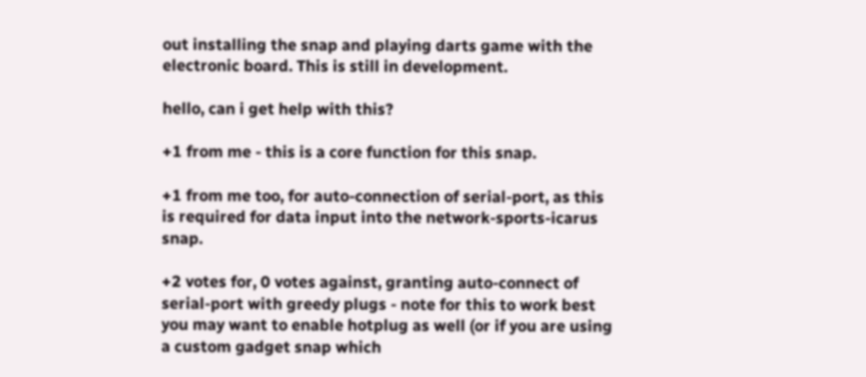out installing the snap and playing darts game with the electronic board. This is still in development.

hello, can i get help with this?

+1 from me - this is a core function for this snap.

+1 from me too, for auto-connection of serial-port, as this is required for data input into the network-sports-icarus snap.

+2 votes for, 0 votes against, granting auto-connect of serial-port with greedy plugs - note for this to work best you may want to enable hotplug as well (or if you are using a custom gadget snap which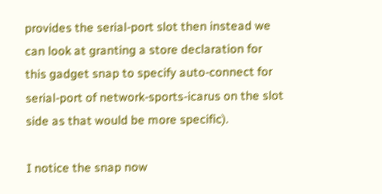provides the serial-port slot then instead we can look at granting a store declaration for this gadget snap to specify auto-connect for serial-port of network-sports-icarus on the slot side as that would be more specific).

I notice the snap now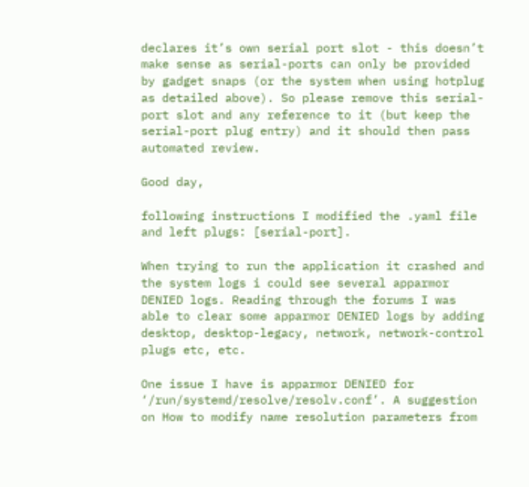declares it’s own serial port slot - this doesn’t make sense as serial-ports can only be provided by gadget snaps (or the system when using hotplug as detailed above). So please remove this serial-port slot and any reference to it (but keep the serial-port plug entry) and it should then pass automated review.

Good day,

following instructions I modified the .yaml file and left plugs: [serial-port].

When trying to run the application it crashed and the system logs i could see several apparmor DENIED logs. Reading through the forums I was able to clear some apparmor DENIED logs by adding desktop, desktop-legacy, network, network-control plugs etc, etc.

One issue I have is apparmor DENIED for ‘/run/systemd/resolve/resolv.conf’. A suggestion on How to modify name resolution parameters from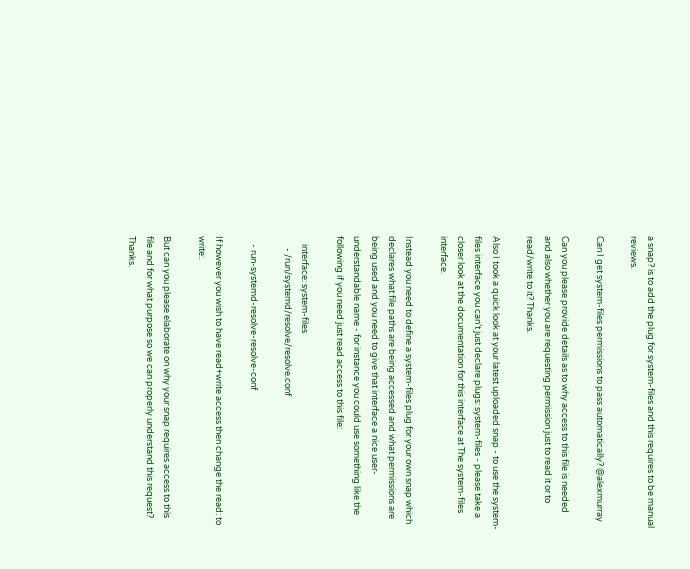a snap? is to add the plug for system-files and this requires to be manual reviews.

Can I get system-files permissions to pass automatically? @alexmurray

Can you please provide details as to why access to this file is needed and also whether you are requesting permission just to read it or to read/write to it? Thanks.

Also I took a quick look at your latest uploaded snap - to use the system-files interface you can’t just declare plugs: system-files - please take a closer look at the documentation for this interface at The system-files interface.

Instead you need to define a system-files plug for your own snap which declares what file paths are being accessed and what permissions are being used and you need to give that interface a nice user-understandable name - for instance you could use something like the following if you need just read access to this file:

    interface: system-files
      - /run/systemd/resolve/resolve.conf

    - run-systemd-resolve-resolve-conf

If however you wish to have read+write access then change the read: to write:.

But can you please elaborate on why your snap requires access to this file and for what purpose so we can properly understand this request? Thanks.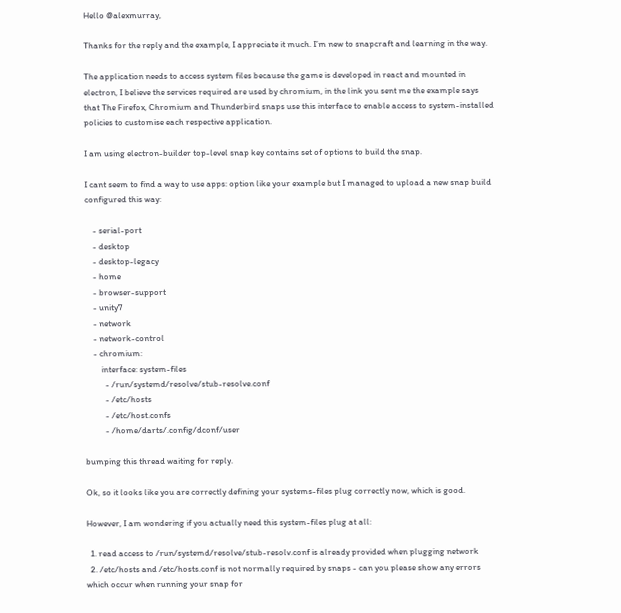Hello @alexmurray,

Thanks for the reply and the example, I appreciate it much. I’m new to snapcraft and learning in the way.

The application needs to access system files because the game is developed in react and mounted in electron, I believe the services required are used by chromium, in the link you sent me the example says that The Firefox, Chromium and Thunderbird snaps use this interface to enable access to system-installed policies to customise each respective application.

I am using electron-builder top-level snap key contains set of options to build the snap.

I cant seem to find a way to use apps: option like your example but I managed to upload a new snap build configured this way:

    - serial-port
    - desktop
    - desktop-legacy
    - home
    - browser-support
    - unity7
    - network
    - network-control
    - chromium:
        interface: system-files
          - /run/systemd/resolve/stub-resolve.conf
          - /etc/hosts
          - /etc/host.confs
          - /home/darts/.config/dconf/user

bumping this thread waiting for reply.

Ok, so it looks like you are correctly defining your systems-files plug correctly now, which is good.

However, I am wondering if you actually need this system-files plug at all:

  1. read access to /run/systemd/resolve/stub-resolv.conf is already provided when plugging network
  2. /etc/hosts and /etc/hosts.conf is not normally required by snaps - can you please show any errors which occur when running your snap for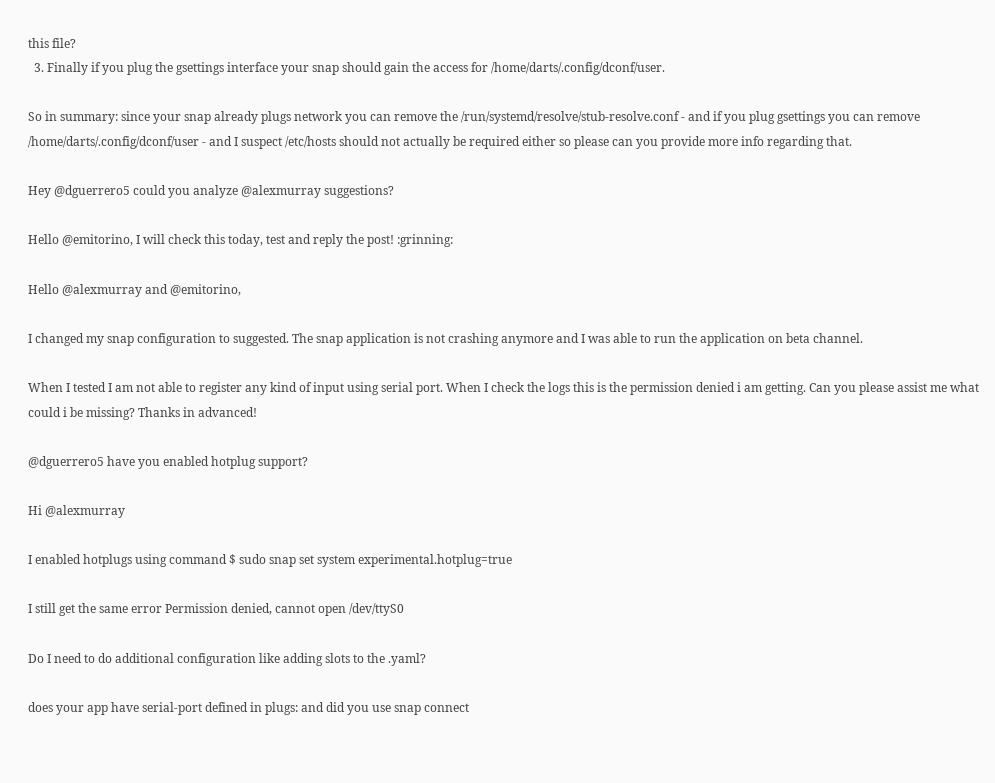this file?
  3. Finally if you plug the gsettings interface your snap should gain the access for /home/darts/.config/dconf/user.

So in summary: since your snap already plugs network you can remove the /run/systemd/resolve/stub-resolve.conf - and if you plug gsettings you can remove /home/darts/.config/dconf/user - and I suspect /etc/hosts should not actually be required either so please can you provide more info regarding that.

Hey @dguerrero5 could you analyze @alexmurray suggestions?

Hello @emitorino, I will check this today, test and reply the post! :grinning:

Hello @alexmurray and @emitorino,

I changed my snap configuration to suggested. The snap application is not crashing anymore and I was able to run the application on beta channel.

When I tested I am not able to register any kind of input using serial port. When I check the logs this is the permission denied i am getting. Can you please assist me what could i be missing? Thanks in advanced!

@dguerrero5 have you enabled hotplug support?

Hi @alexmurray

I enabled hotplugs using command $ sudo snap set system experimental.hotplug=true

I still get the same error Permission denied, cannot open /dev/ttyS0

Do I need to do additional configuration like adding slots to the .yaml?

does your app have serial-port defined in plugs: and did you use snap connect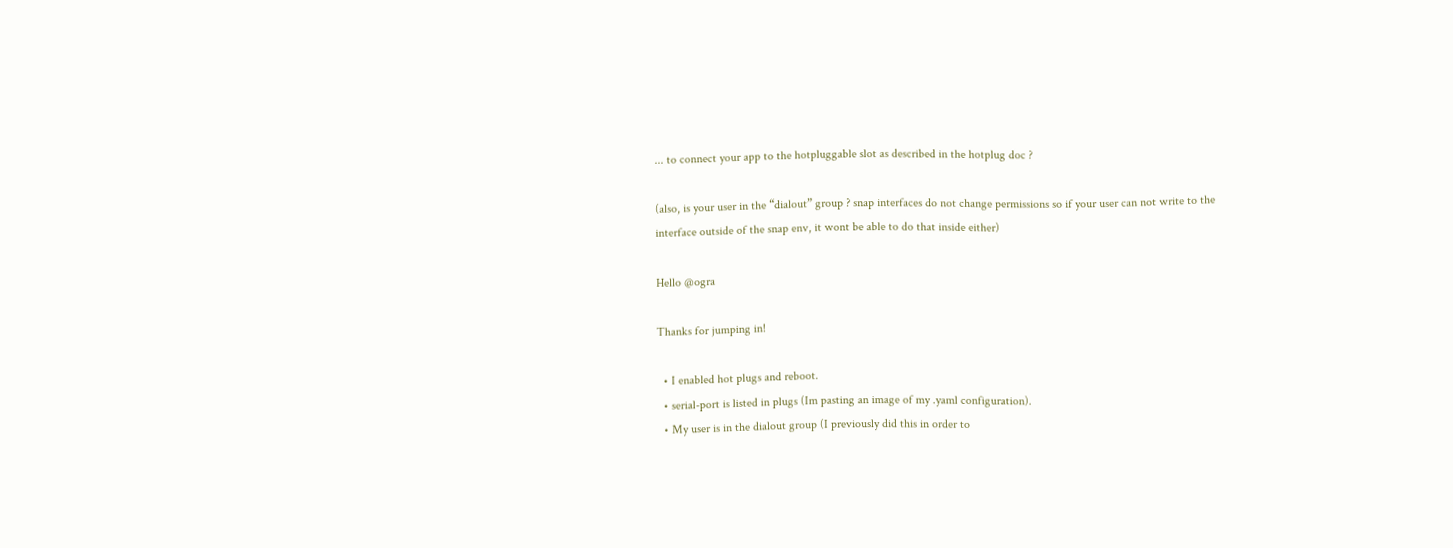... to connect your app to the hotpluggable slot as described in the hotplug doc ?

(also, is your user in the “dialout” group ? snap interfaces do not change permissions so if your user can not write to the interface outside of the snap env, it wont be able to do that inside either)

Hello @ogra

Thanks for jumping in!

  • I enabled hot plugs and reboot.
  • serial-port is listed in plugs (Im pasting an image of my .yaml configuration).
  • My user is in the dialout group (I previously did this in order to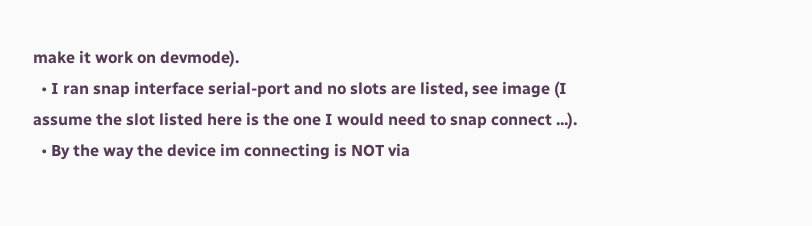make it work on devmode).
  • I ran snap interface serial-port and no slots are listed, see image (I assume the slot listed here is the one I would need to snap connect ...).
  • By the way the device im connecting is NOT via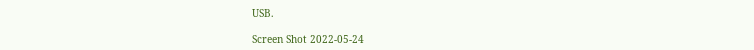USB.

Screen Shot 2022-05-24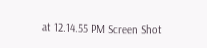at 12.14.55 PM Screen Shot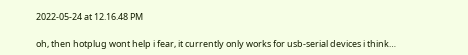2022-05-24 at 12.16.48 PM

oh, then hotplug wont help i fear, it currently only works for usb-serial devices i think…